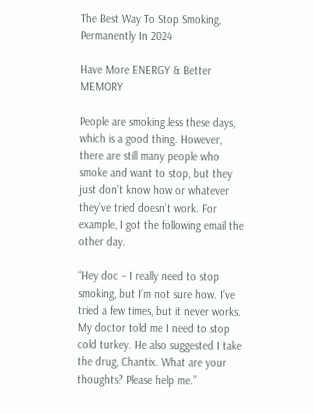The Best Way To Stop Smoking, Permanently In 2024

Have More ENERGY & Better MEMORY

People are smoking less these days, which is a good thing. However, there are still many people who smoke and want to stop, but they just don’t know how or whatever they’ve tried doesn’t work. For example, I got the following email the other day.

“Hey doc – I really need to stop smoking, but I’m not sure how. I’ve tried a few times, but it never works. My doctor told me I need to stop cold turkey. He also suggested I take the drug, Chantix. What are your thoughts? Please help me.”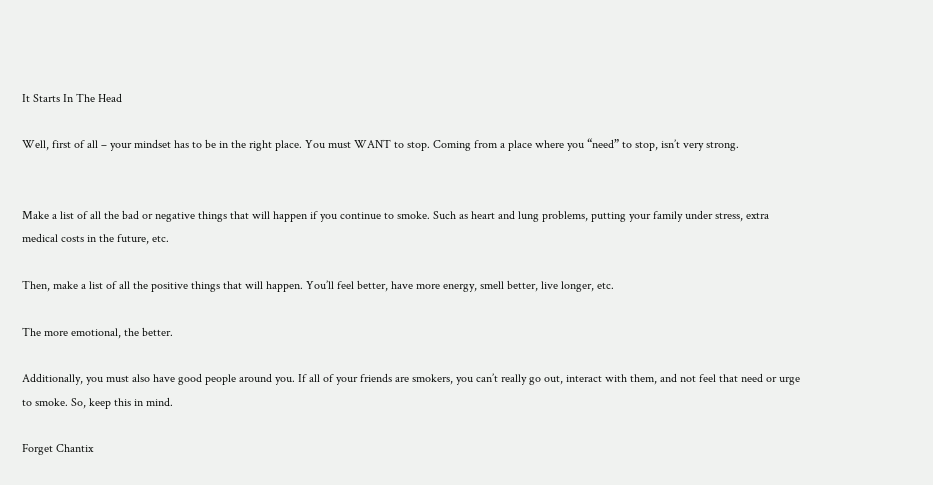It Starts In The Head

Well, first of all – your mindset has to be in the right place. You must WANT to stop. Coming from a place where you “need” to stop, isn’t very strong.


Make a list of all the bad or negative things that will happen if you continue to smoke. Such as heart and lung problems, putting your family under stress, extra medical costs in the future, etc.

Then, make a list of all the positive things that will happen. You’ll feel better, have more energy, smell better, live longer, etc.

The more emotional, the better.

Additionally, you must also have good people around you. If all of your friends are smokers, you can’t really go out, interact with them, and not feel that need or urge to smoke. So, keep this in mind.

Forget Chantix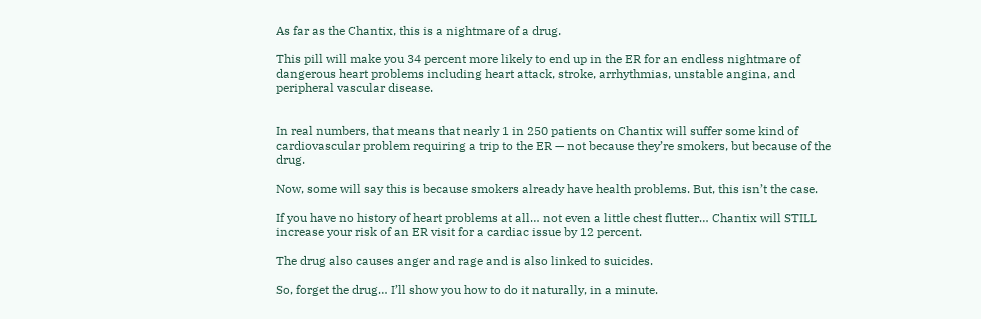As far as the Chantix, this is a nightmare of a drug.

This pill will make you 34 percent more likely to end up in the ER for an endless nightmare of dangerous heart problems including heart attack, stroke, arrhythmias, unstable angina, and peripheral vascular disease.


In real numbers, that means that nearly 1 in 250 patients on Chantix will suffer some kind of cardiovascular problem requiring a trip to the ER — not because they’re smokers, but because of the drug.

Now, some will say this is because smokers already have health problems. But, this isn’t the case.

If you have no history of heart problems at all… not even a little chest flutter… Chantix will STILL increase your risk of an ER visit for a cardiac issue by 12 percent.

The drug also causes anger and rage and is also linked to suicides.

So, forget the drug… I’ll show you how to do it naturally, in a minute.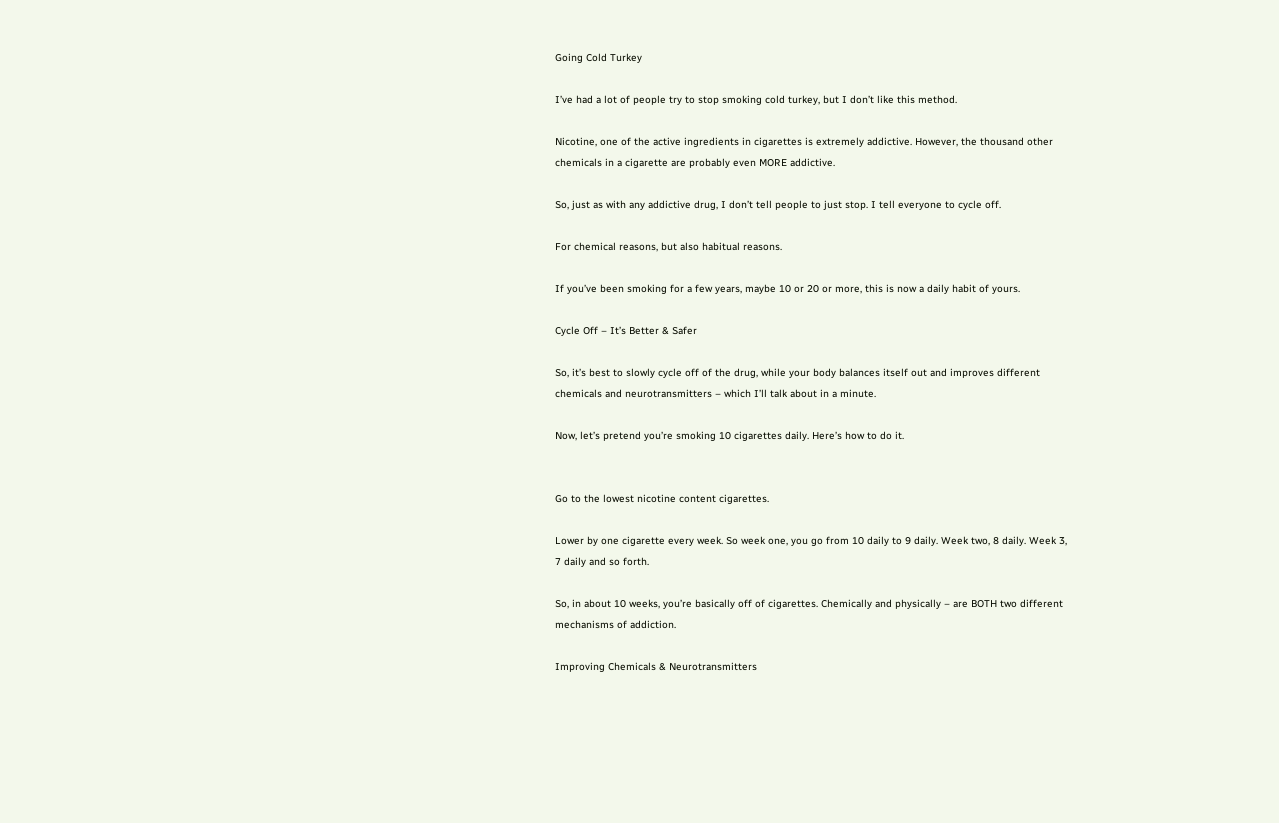Going Cold Turkey

I’ve had a lot of people try to stop smoking cold turkey, but I don’t like this method.

Nicotine, one of the active ingredients in cigarettes is extremely addictive. However, the thousand other chemicals in a cigarette are probably even MORE addictive.

So, just as with any addictive drug, I don’t tell people to just stop. I tell everyone to cycle off.

For chemical reasons, but also habitual reasons.

If you’ve been smoking for a few years, maybe 10 or 20 or more, this is now a daily habit of yours.

Cycle Off – It’s Better & Safer

So, it’s best to slowly cycle off of the drug, while your body balances itself out and improves different chemicals and neurotransmitters – which I’ll talk about in a minute.

Now, let’s pretend you’re smoking 10 cigarettes daily. Here’s how to do it.


Go to the lowest nicotine content cigarettes.

Lower by one cigarette every week. So week one, you go from 10 daily to 9 daily. Week two, 8 daily. Week 3, 7 daily and so forth.

So, in about 10 weeks, you’re basically off of cigarettes. Chemically and physically – are BOTH two different mechanisms of addiction.

Improving Chemicals & Neurotransmitters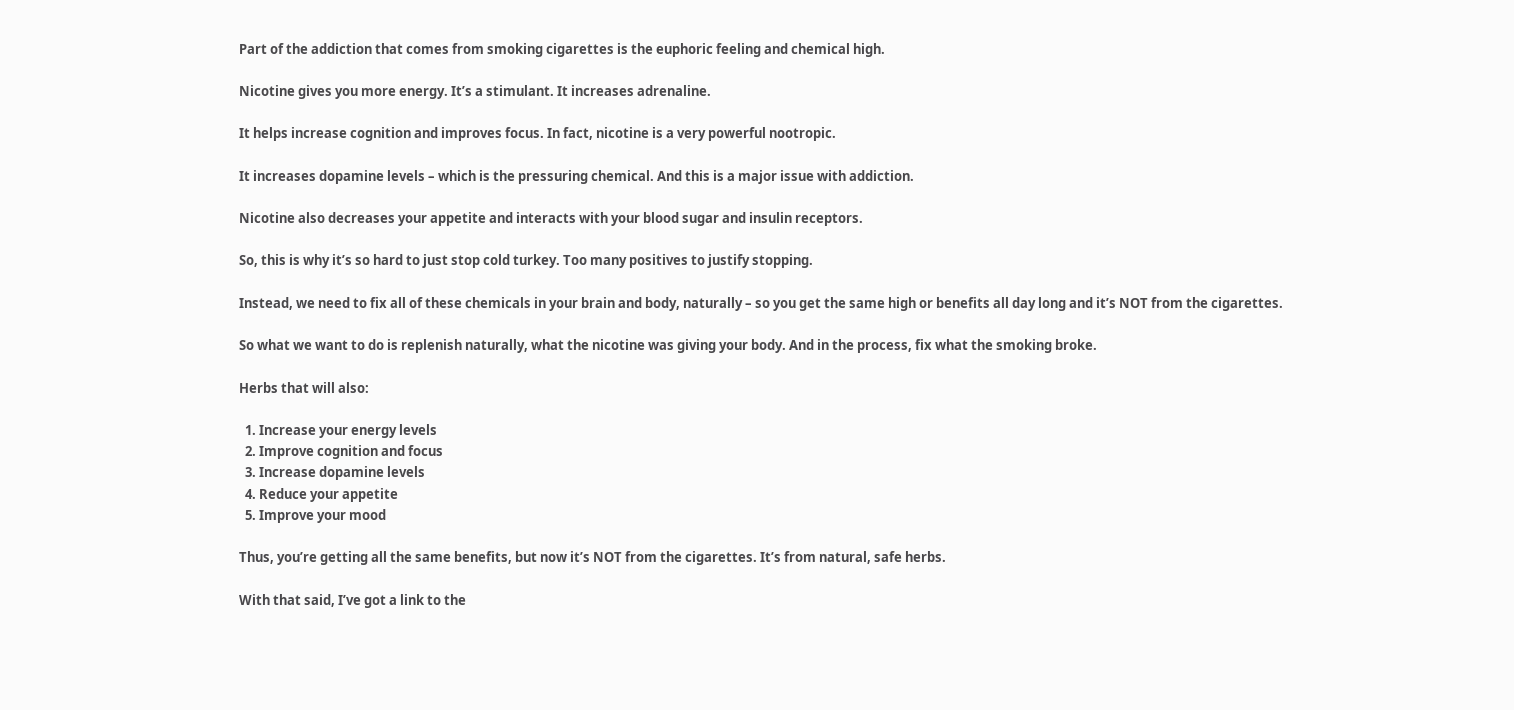Part of the addiction that comes from smoking cigarettes is the euphoric feeling and chemical high.

Nicotine gives you more energy. It’s a stimulant. It increases adrenaline.

It helps increase cognition and improves focus. In fact, nicotine is a very powerful nootropic.

It increases dopamine levels – which is the pressuring chemical. And this is a major issue with addiction.

Nicotine also decreases your appetite and interacts with your blood sugar and insulin receptors.

So, this is why it’s so hard to just stop cold turkey. Too many positives to justify stopping.

Instead, we need to fix all of these chemicals in your brain and body, naturally – so you get the same high or benefits all day long and it’s NOT from the cigarettes.

So what we want to do is replenish naturally, what the nicotine was giving your body. And in the process, fix what the smoking broke.

Herbs that will also:

  1. Increase your energy levels
  2. Improve cognition and focus
  3. Increase dopamine levels
  4. Reduce your appetite
  5. Improve your mood

Thus, you’re getting all the same benefits, but now it’s NOT from the cigarettes. It’s from natural, safe herbs.

With that said, I’ve got a link to the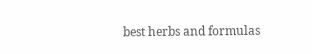best herbs and formulas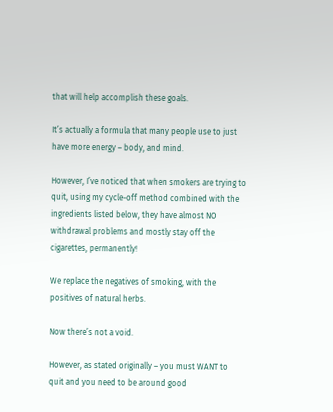that will help accomplish these goals.

It’s actually a formula that many people use to just have more energy – body, and mind.

However, I’ve noticed that when smokers are trying to quit, using my cycle-off method combined with the ingredients listed below, they have almost NO withdrawal problems and mostly stay off the cigarettes, permanently!

We replace the negatives of smoking, with the positives of natural herbs.

Now there’s not a void.

However, as stated originally – you must WANT to quit and you need to be around good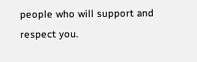people who will support and respect you.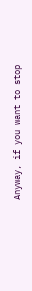Anyway, if you want to stop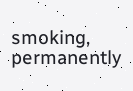smoking, permanently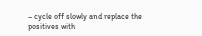– cycle off slowly and replace the positives with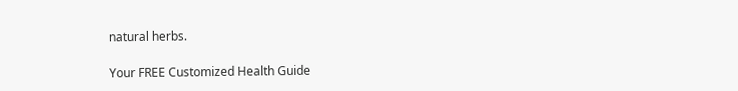natural herbs.

Your FREE Customized Health Guide